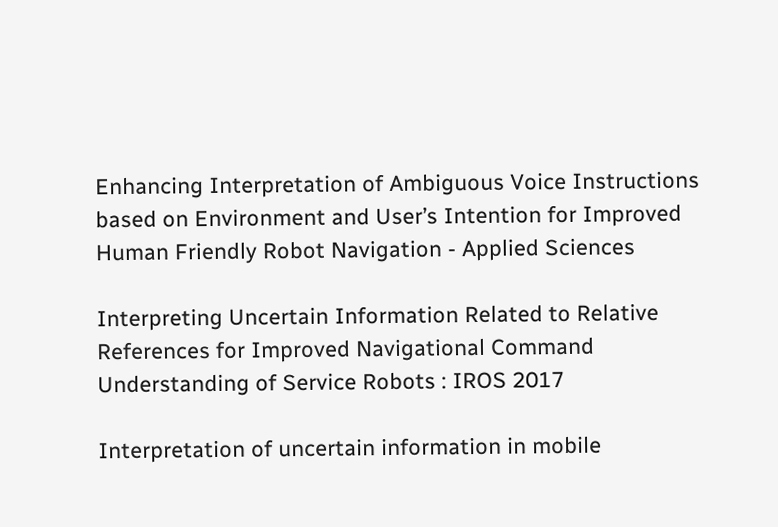Enhancing Interpretation of Ambiguous Voice Instructions based on Environment and User’s Intention for Improved Human Friendly Robot Navigation - Applied Sciences

Interpreting Uncertain Information Related to Relative References for Improved Navigational Command Understanding of Service Robots : IROS 2017

Interpretation of uncertain information in mobile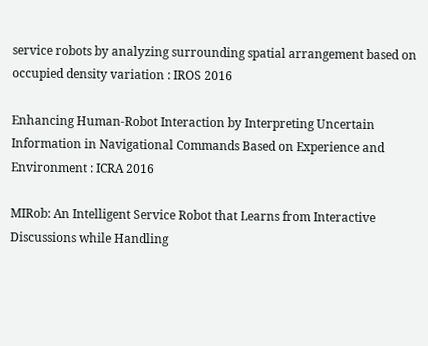service robots by analyzing surrounding spatial arrangement based on occupied density variation : IROS 2016

Enhancing Human-Robot Interaction by Interpreting Uncertain Information in Navigational Commands Based on Experience and Environment : ICRA 2016

MIRob: An Intelligent Service Robot that Learns from Interactive Discussions while Handling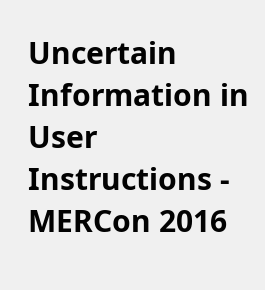Uncertain Information in User Instructions - MERCon 2016